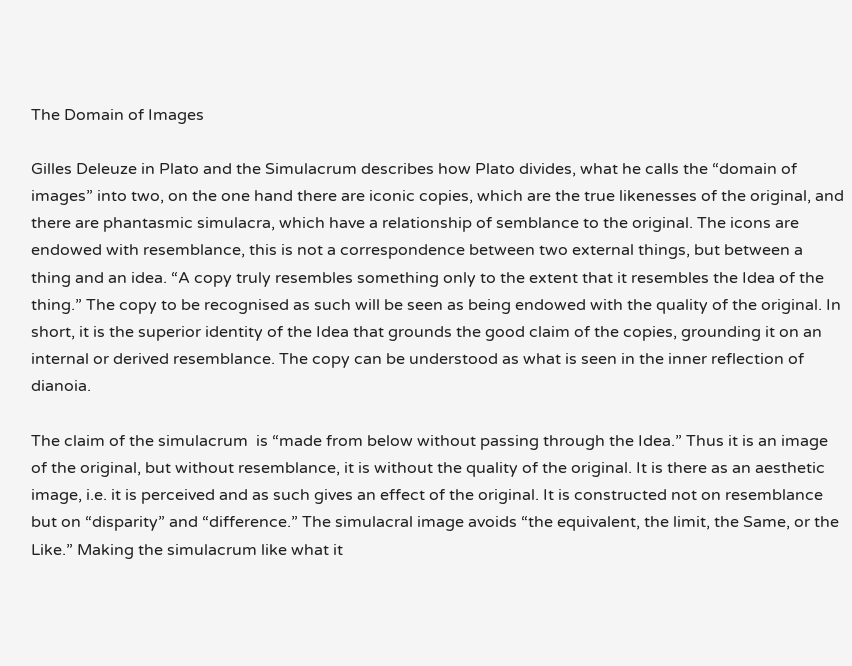The Domain of Images

Gilles Deleuze in Plato and the Simulacrum describes how Plato divides, what he calls the “domain of images” into two, on the one hand there are iconic copies, which are the true likenesses of the original, and there are phantasmic simulacra, which have a relationship of semblance to the original. The icons are endowed with resemblance, this is not a correspondence between two external things, but between a thing and an idea. “A copy truly resembles something only to the extent that it resembles the Idea of the thing.” The copy to be recognised as such will be seen as being endowed with the quality of the original. In short, it is the superior identity of the Idea that grounds the good claim of the copies, grounding it on an internal or derived resemblance. The copy can be understood as what is seen in the inner reflection of dianoia.

The claim of the simulacrum  is “made from below without passing through the Idea.” Thus it is an image of the original, but without resemblance, it is without the quality of the original. It is there as an aesthetic image, i.e. it is perceived and as such gives an effect of the original. It is constructed not on resemblance but on “disparity” and “difference.” The simulacral image avoids “the equivalent, the limit, the Same, or the Like.” Making the simulacrum like what it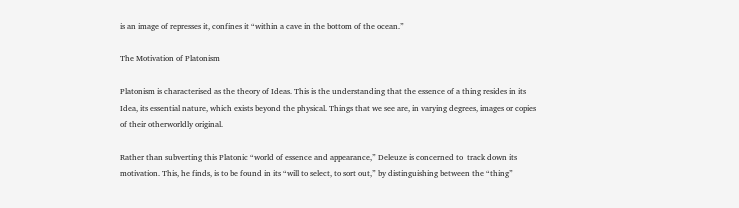is an image of represses it, confines it “within a cave in the bottom of the ocean.”

The Motivation of Platonism

Platonism is characterised as the theory of Ideas. This is the understanding that the essence of a thing resides in its Idea, its essential nature, which exists beyond the physical. Things that we see are, in varying degrees, images or copies of their otherworldly original.

Rather than subverting this Platonic “world of essence and appearance,” Deleuze is concerned to  track down its motivation. This, he finds, is to be found in its “will to select, to sort out,” by distinguishing between the “thing”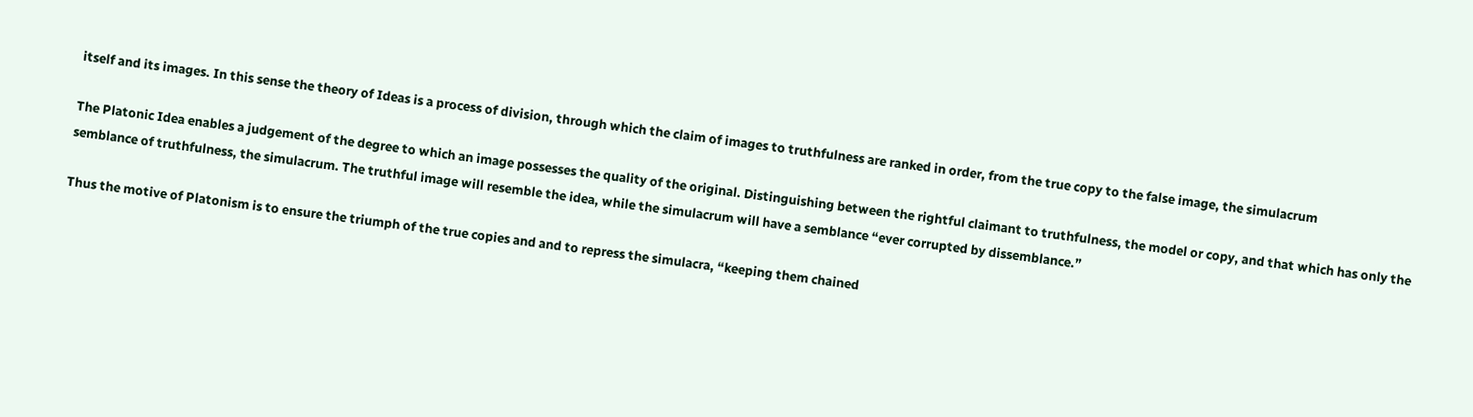itself and its images. In this sense the theory of Ideas is a process of division, through which the claim of images to truthfulness are ranked in order, from the true copy to the false image, the simulacrum

The Platonic Idea enables a judgement of the degree to which an image possesses the quality of the original. Distinguishing between the rightful claimant to truthfulness, the model or copy, and that which has only the semblance of truthfulness, the simulacrum. The truthful image will resemble the idea, while the simulacrum will have a semblance “ever corrupted by dissemblance.”

Thus the motive of Platonism is to ensure the triumph of the true copies and and to repress the simulacra, “keeping them chained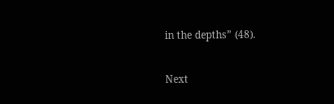in the depths” (48).

Next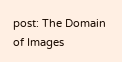post: The Domain of Images